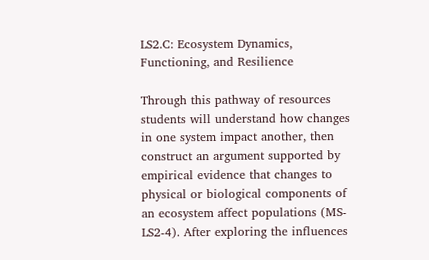LS2.C: Ecosystem Dynamics, Functioning, and Resilience

Through this pathway of resources students will understand how changes in one system impact another, then construct an argument supported by empirical evidence that changes to physical or biological components of an ecosystem affect populations (MS-LS2-4). After exploring the influences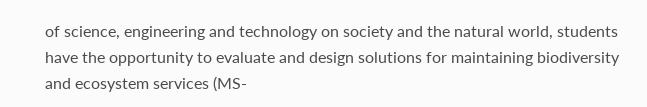of science, engineering and technology on society and the natural world, students have the opportunity to evaluate and design solutions for maintaining biodiversity and ecosystem services (MS-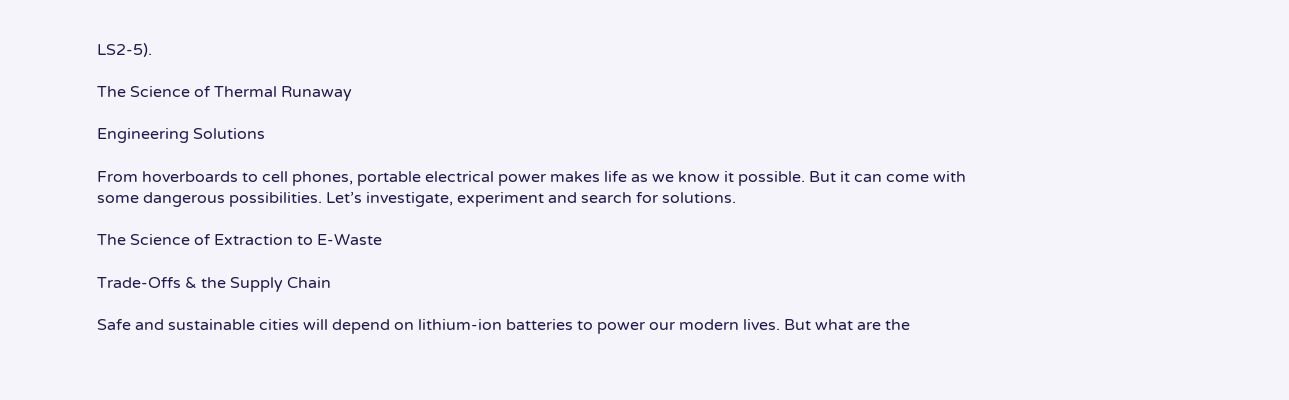LS2-5).

The Science of Thermal Runaway

Engineering Solutions

From hoverboards to cell phones, portable electrical power makes life as we know it possible. But it can come with some dangerous possibilities. Let’s investigate, experiment and search for solutions.

The Science of Extraction to E-Waste

Trade-Offs & the Supply Chain

Safe and sustainable cities will depend on lithium-ion batteries to power our modern lives. But what are the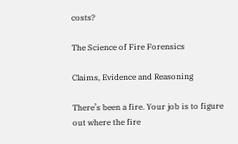costs?

The Science of Fire Forensics

Claims, Evidence and Reasoning

There’s been a fire. Your job is to figure out where the fire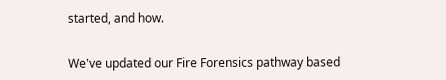started, and how.


We've updated our Fire Forensics pathway based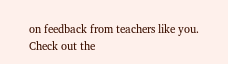on feedback from teachers like you. Check out the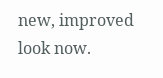new, improved look now.